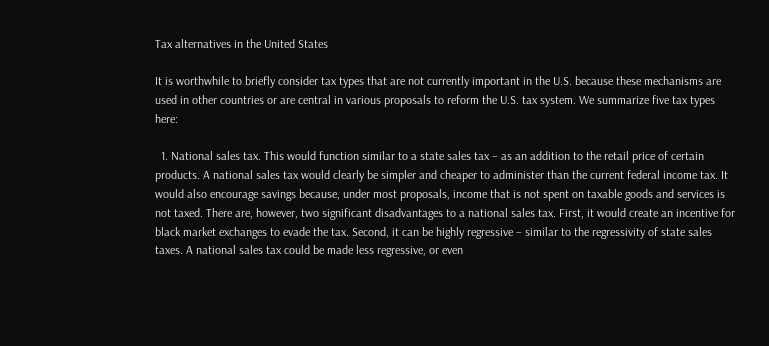Tax alternatives in the United States

It is worthwhile to briefly consider tax types that are not currently important in the U.S. because these mechanisms are used in other countries or are central in various proposals to reform the U.S. tax system. We summarize five tax types here:

  1. National sales tax. This would function similar to a state sales tax – as an addition to the retail price of certain products. A national sales tax would clearly be simpler and cheaper to administer than the current federal income tax. It would also encourage savings because, under most proposals, income that is not spent on taxable goods and services is not taxed. There are, however, two significant disadvantages to a national sales tax. First, it would create an incentive for black market exchanges to evade the tax. Second, it can be highly regressive – similar to the regressivity of state sales taxes. A national sales tax could be made less regressive, or even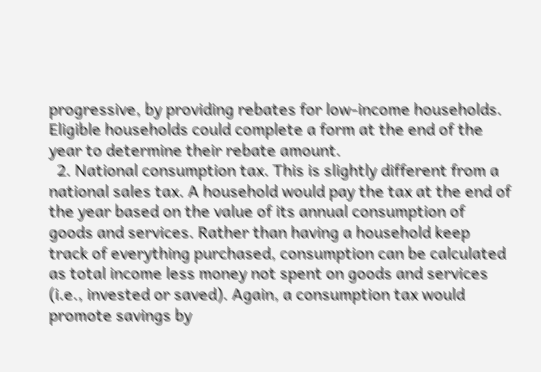progressive, by providing rebates for low-income households. Eligible households could complete a form at the end of the year to determine their rebate amount.
  2. National consumption tax. This is slightly different from a national sales tax. A household would pay the tax at the end of the year based on the value of its annual consumption of goods and services. Rather than having a household keep track of everything purchased, consumption can be calculated as total income less money not spent on goods and services (i.e., invested or saved). Again, a consumption tax would promote savings by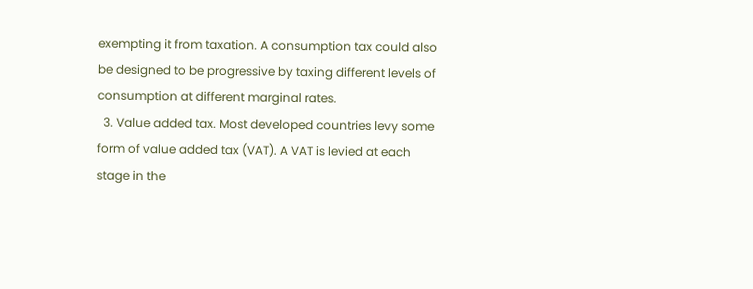exempting it from taxation. A consumption tax could also be designed to be progressive by taxing different levels of consumption at different marginal rates.
  3. Value added tax. Most developed countries levy some form of value added tax (VAT). A VAT is levied at each stage in the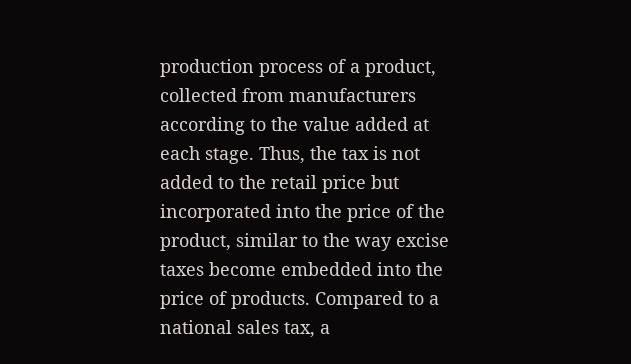production process of a product, collected from manufacturers according to the value added at each stage. Thus, the tax is not added to the retail price but incorporated into the price of the product, similar to the way excise taxes become embedded into the price of products. Compared to a national sales tax, a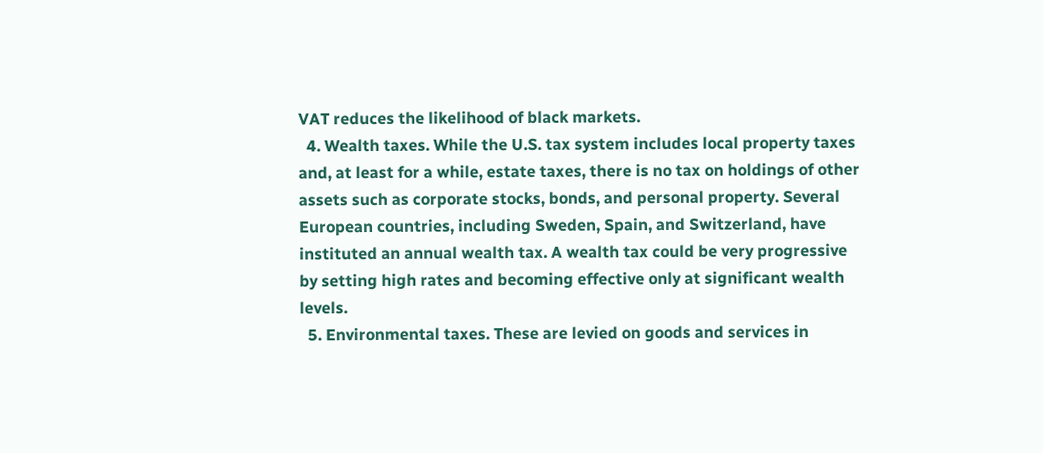VAT reduces the likelihood of black markets.
  4. Wealth taxes. While the U.S. tax system includes local property taxes and, at least for a while, estate taxes, there is no tax on holdings of other assets such as corporate stocks, bonds, and personal property. Several European countries, including Sweden, Spain, and Switzerland, have instituted an annual wealth tax. A wealth tax could be very progressive by setting high rates and becoming effective only at significant wealth levels.
  5. Environmental taxes. These are levied on goods and services in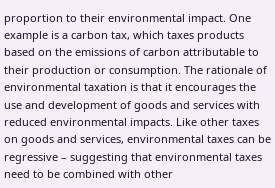proportion to their environmental impact. One example is a carbon tax, which taxes products based on the emissions of carbon attributable to their production or consumption. The rationale of environmental taxation is that it encourages the use and development of goods and services with reduced environmental impacts. Like other taxes on goods and services, environmental taxes can be regressive – suggesting that environmental taxes need to be combined with other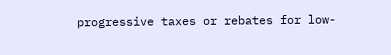progressive taxes or rebates for low-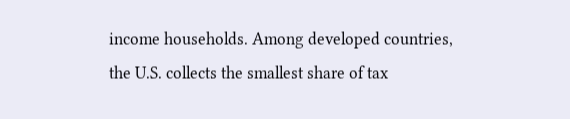income households. Among developed countries, the U.S. collects the smallest share of tax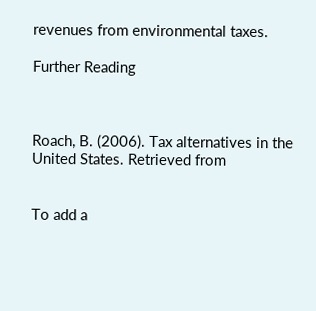revenues from environmental taxes.

Further Reading



Roach, B. (2006). Tax alternatives in the United States. Retrieved from


To add a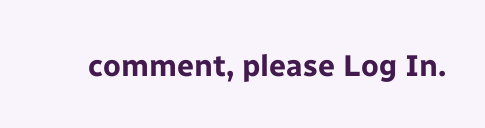comment, please Log In.